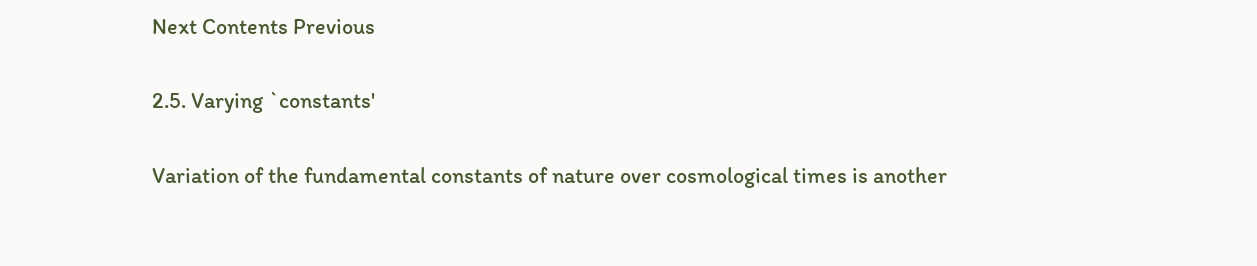Next Contents Previous

2.5. Varying `constants'

Variation of the fundamental constants of nature over cosmological times is another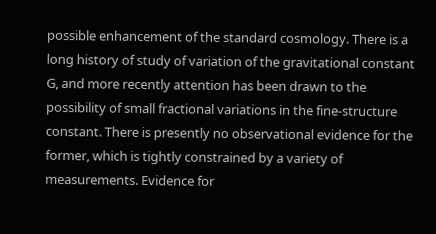possible enhancement of the standard cosmology. There is a long history of study of variation of the gravitational constant G, and more recently attention has been drawn to the possibility of small fractional variations in the fine-structure constant. There is presently no observational evidence for the former, which is tightly constrained by a variety of measurements. Evidence for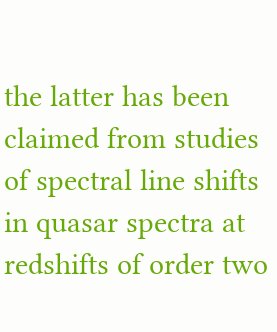the latter has been claimed from studies of spectral line shifts in quasar spectra at redshifts of order two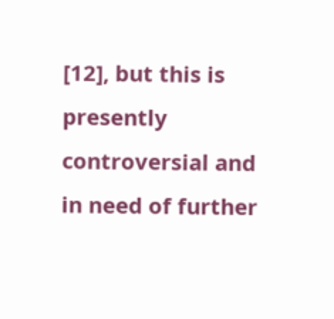[12], but this is presently controversial and in need of further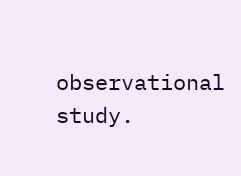observational study.